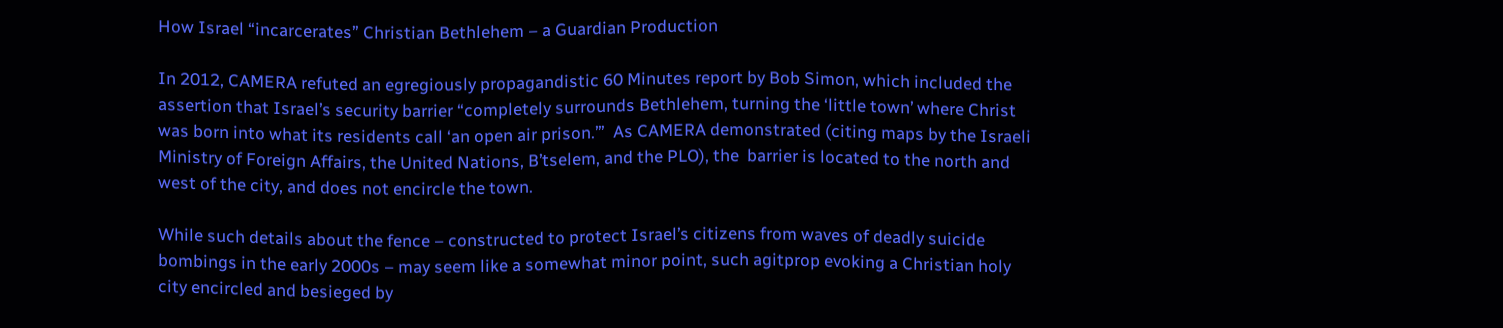How Israel “incarcerates” Christian Bethlehem – a Guardian Production

In 2012, CAMERA refuted an egregiously propagandistic 60 Minutes report by Bob Simon, which included the assertion that Israel’s security barrier “completely surrounds Bethlehem, turning the ‘little town’ where Christ was born into what its residents call ‘an open air prison.’”  As CAMERA demonstrated (citing maps by the Israeli Ministry of Foreign Affairs, the United Nations, B’tselem, and the PLO), the  barrier is located to the north and west of the city, and does not encircle the town.

While such details about the fence – constructed to protect Israel’s citizens from waves of deadly suicide bombings in the early 2000s – may seem like a somewhat minor point, such agitprop evoking a Christian holy city encircled and besieged by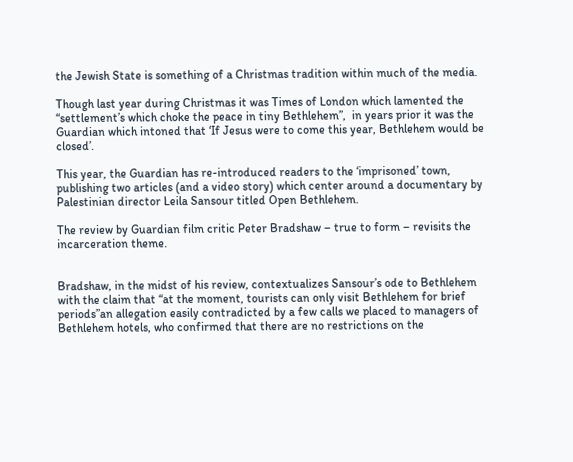the Jewish State is something of a Christmas tradition within much of the media.

Though last year during Christmas it was Times of London which lamented the “settlement’s which choke the peace in tiny Bethlehem”,  in years prior it was the Guardian which intoned that ‘If Jesus were to come this year, Bethlehem would be closed’.

This year, the Guardian has re-introduced readers to the ‘imprisoned’ town, publishing two articles (and a video story) which center around a documentary by Palestinian director Leila Sansour titled Open Bethlehem.

The review by Guardian film critic Peter Bradshaw – true to form – revisits the incarceration theme.


Bradshaw, in the midst of his review, contextualizes Sansour’s ode to Bethlehem with the claim that “at the moment, tourists can only visit Bethlehem for brief periods”an allegation easily contradicted by a few calls we placed to managers of Bethlehem hotels, who confirmed that there are no restrictions on the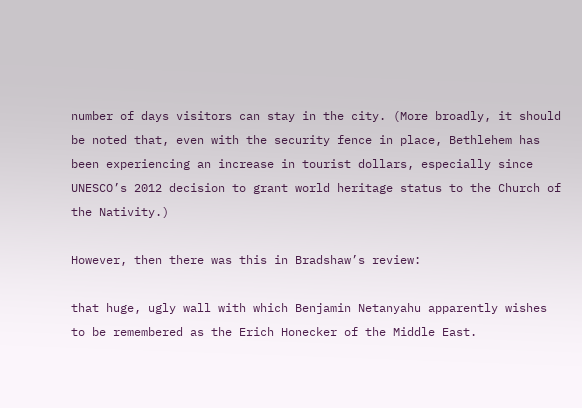number of days visitors can stay in the city. (More broadly, it should be noted that, even with the security fence in place, Bethlehem has been experiencing an increase in tourist dollars, especially since UNESCO’s 2012 decision to grant world heritage status to the Church of the Nativity.)

However, then there was this in Bradshaw’s review:

that huge, ugly wall with which Benjamin Netanyahu apparently wishes to be remembered as the Erich Honecker of the Middle East.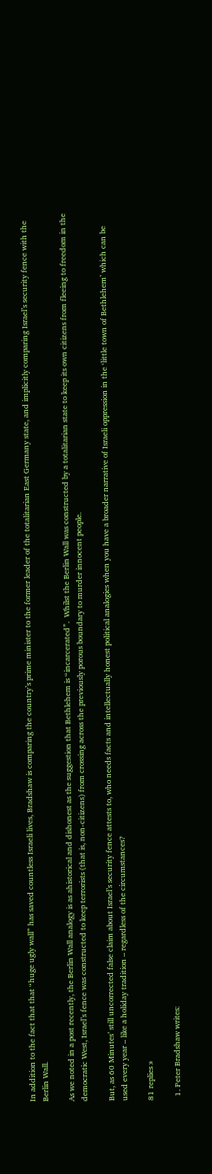In addition to the fact that that “huge ugly wall” has saved countless Israeli lives, Bradshaw is comparing the country’s prime minister to the former leader of the totalitarian East Germany state, and implicitly comparing Israel’s security fence with the Berlin Wall.

As we noted in a post recently, the Berlin Wall analogy is as ahistorical and dishonest as the suggestion that Bethlehem is “incarcerated”.  Whilst the Berlin Wall was constructed by a totalitarian state to keep its own citizens from fleeing to freedom in the democratic West, Israel’s fence was constructed to keep terrorists (that is, non-citizens) from crossing across the previously porous boundary to murder innocent people.

But, as 60 Minutes’ still uncorrected false claim about Israel’s security fence attests to, who needs facts and intellectually honest political analogies when you have a broader narrative of Israeli oppression in the ‘little town of Bethlehem’ which can be used every year – like a holiday tradition – regardless of the circumstances?

81 replies »

  1. Peter Bradshaw writes: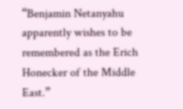“Benjamin Netanyahu apparently wishes to be remembered as the Erich Honecker of the Middle East.”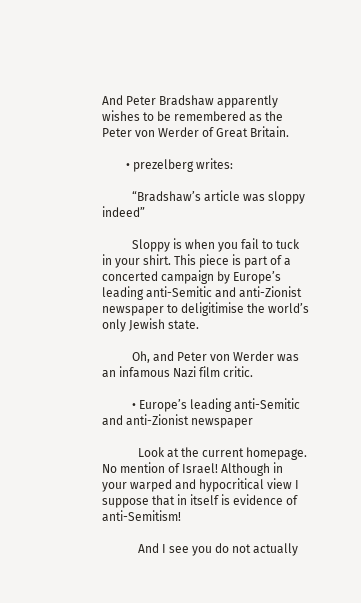And Peter Bradshaw apparently wishes to be remembered as the Peter von Werder of Great Britain.

        • prezelberg writes:

          “Bradshaw’s article was sloppy indeed”

          Sloppy is when you fail to tuck in your shirt. This piece is part of a concerted campaign by Europe’s leading anti-Semitic and anti-Zionist newspaper to deligitimise the world’s only Jewish state.

          Oh, and Peter von Werder was an infamous Nazi film critic.

          • Europe’s leading anti-Semitic and anti-Zionist newspaper

            Look at the current homepage. No mention of Israel! Although in your warped and hypocritical view I suppose that in itself is evidence of anti-Semitism!

            And I see you do not actually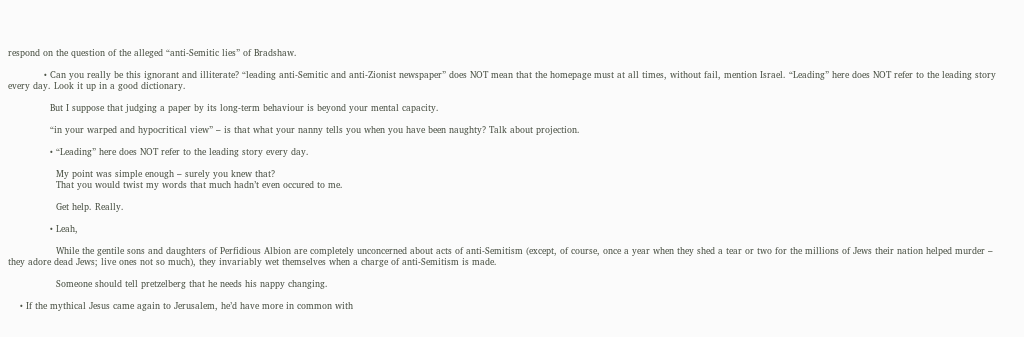respond on the question of the alleged “anti-Semitic lies” of Bradshaw.

            • Can you really be this ignorant and illiterate? “leading anti-Semitic and anti-Zionist newspaper” does NOT mean that the homepage must at all times, without fail, mention Israel. “Leading” here does NOT refer to the leading story every day. Look it up in a good dictionary.

              But I suppose that judging a paper by its long-term behaviour is beyond your mental capacity.

              “in your warped and hypocritical view” – is that what your nanny tells you when you have been naughty? Talk about projection.

              • “Leading” here does NOT refer to the leading story every day.

                My point was simple enough – surely you knew that?
                That you would twist my words that much hadn’t even occured to me.

                Get help. Really.

              • Leah,

                While the gentile sons and daughters of Perfidious Albion are completely unconcerned about acts of anti-Semitism (except, of course, once a year when they shed a tear or two for the millions of Jews their nation helped murder – they adore dead Jews; live ones not so much), they invariably wet themselves when a charge of anti-Semitism is made.

                Someone should tell pretzelberg that he needs his nappy changing.

    • If the mythical Jesus came again to Jerusalem, he’d have more in common with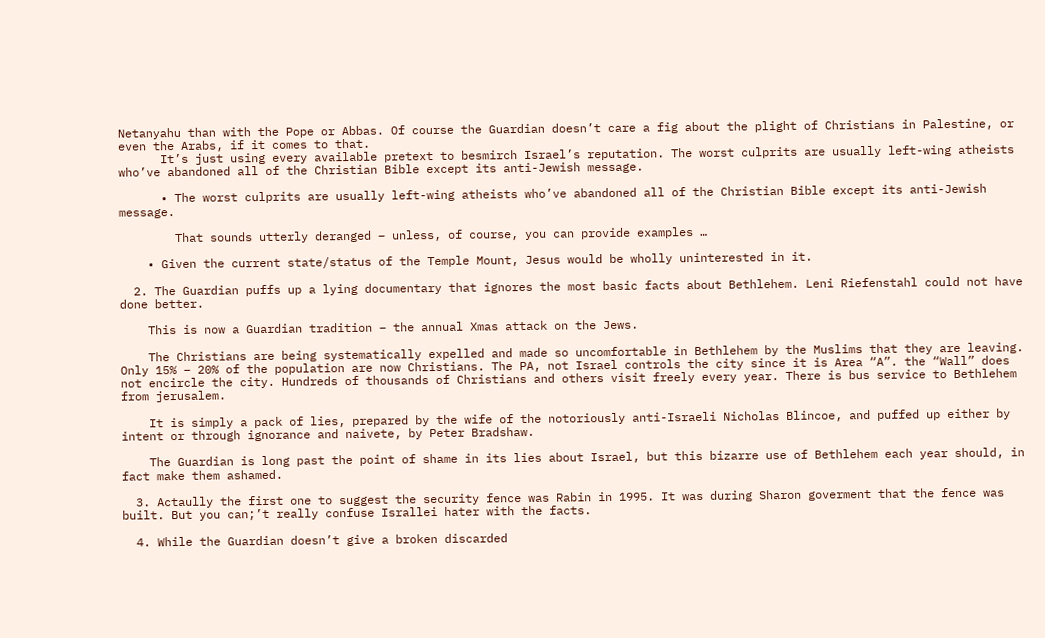Netanyahu than with the Pope or Abbas. Of course the Guardian doesn’t care a fig about the plight of Christians in Palestine, or even the Arabs, if it comes to that.
      It’s just using every available pretext to besmirch Israel’s reputation. The worst culprits are usually left-wing atheists who’ve abandoned all of the Christian Bible except its anti-Jewish message.

      • The worst culprits are usually left-wing atheists who’ve abandoned all of the Christian Bible except its anti-Jewish message.

        That sounds utterly deranged – unless, of course, you can provide examples …

    • Given the current state/status of the Temple Mount, Jesus would be wholly uninterested in it.

  2. The Guardian puffs up a lying documentary that ignores the most basic facts about Bethlehem. Leni Riefenstahl could not have done better.

    This is now a Guardian tradition – the annual Xmas attack on the Jews.

    The Christians are being systematically expelled and made so uncomfortable in Bethlehem by the Muslims that they are leaving. Only 15% – 20% of the population are now Christians. The PA, not Israel controls the city since it is Area “A”. the “Wall” does not encircle the city. Hundreds of thousands of Christians and others visit freely every year. There is bus service to Bethlehem from jerusalem.

    It is simply a pack of lies, prepared by the wife of the notoriously anti-Israeli Nicholas Blincoe, and puffed up either by intent or through ignorance and naivete, by Peter Bradshaw.

    The Guardian is long past the point of shame in its lies about Israel, but this bizarre use of Bethlehem each year should, in fact make them ashamed.

  3. Actaully the first one to suggest the security fence was Rabin in 1995. It was during Sharon goverment that the fence was built. But you can;’t really confuse Israllei hater with the facts.

  4. While the Guardian doesn’t give a broken discarded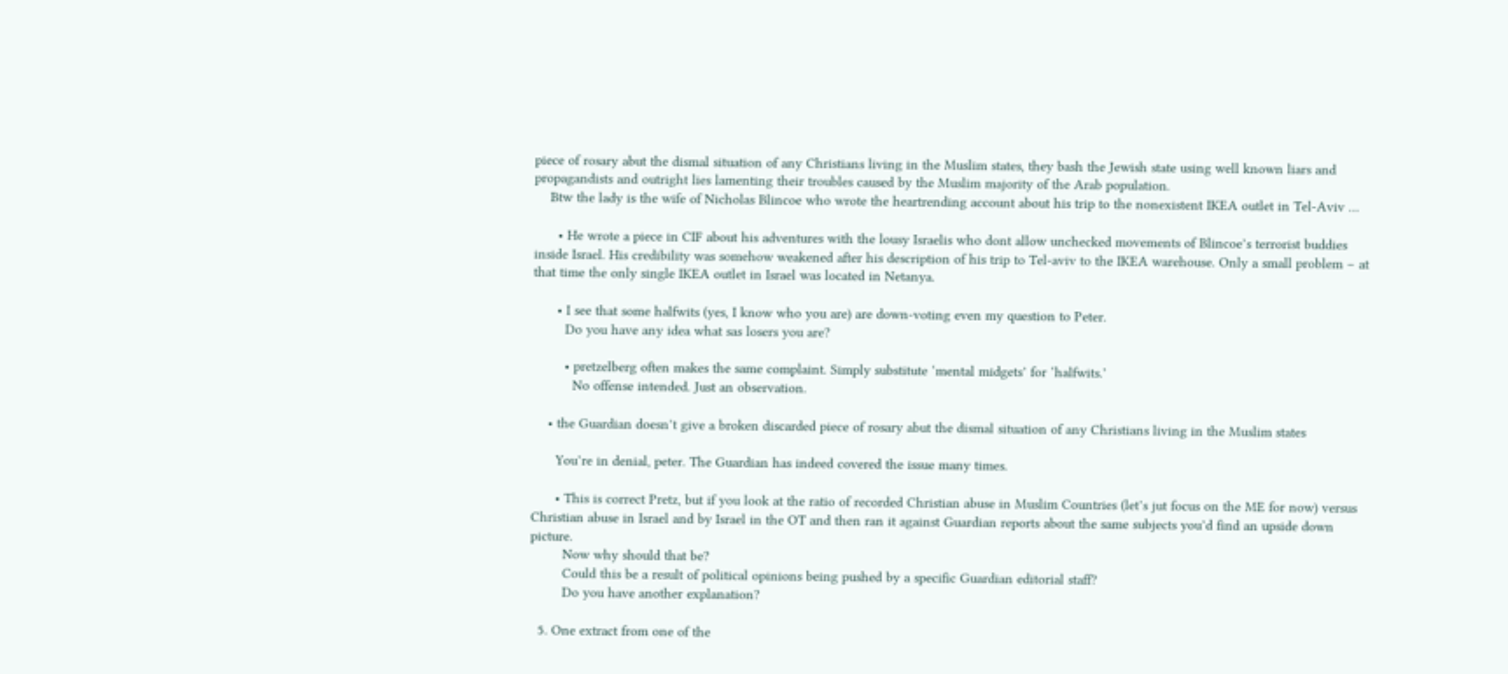piece of rosary abut the dismal situation of any Christians living in the Muslim states, they bash the Jewish state using well known liars and propagandists and outright lies lamenting their troubles caused by the Muslim majority of the Arab population.
    Btw the lady is the wife of Nicholas Blincoe who wrote the heartrending account about his trip to the nonexistent IKEA outlet in Tel-Aviv …

      • He wrote a piece in CIF about his adventures with the lousy Israelis who dont allow unchecked movements of Blincoe’s terrorist buddies inside Israel. His credibility was somehow weakened after his description of his trip to Tel-aviv to the IKEA warehouse. Only a small problem – at that time the only single IKEA outlet in Israel was located in Netanya.

      • I see that some halfwits (yes, I know who you are) are down-voting even my question to Peter.
        Do you have any idea what sas losers you are?

        • pretzelberg often makes the same complaint. Simply substitute ‘mental midgets’ for ‘halfwits.’
          No offense intended. Just an observation.

    • the Guardian doesn’t give a broken discarded piece of rosary abut the dismal situation of any Christians living in the Muslim states

      You’re in denial, peter. The Guardian has indeed covered the issue many times.

      • This is correct Pretz, but if you look at the ratio of recorded Christian abuse in Muslim Countries (let’s jut focus on the ME for now) versus Christian abuse in Israel and by Israel in the OT and then ran it against Guardian reports about the same subjects you’d find an upside down picture.
        Now why should that be?
        Could this be a result of political opinions being pushed by a specific Guardian editorial staff?
        Do you have another explanation?

  5. One extract from one of the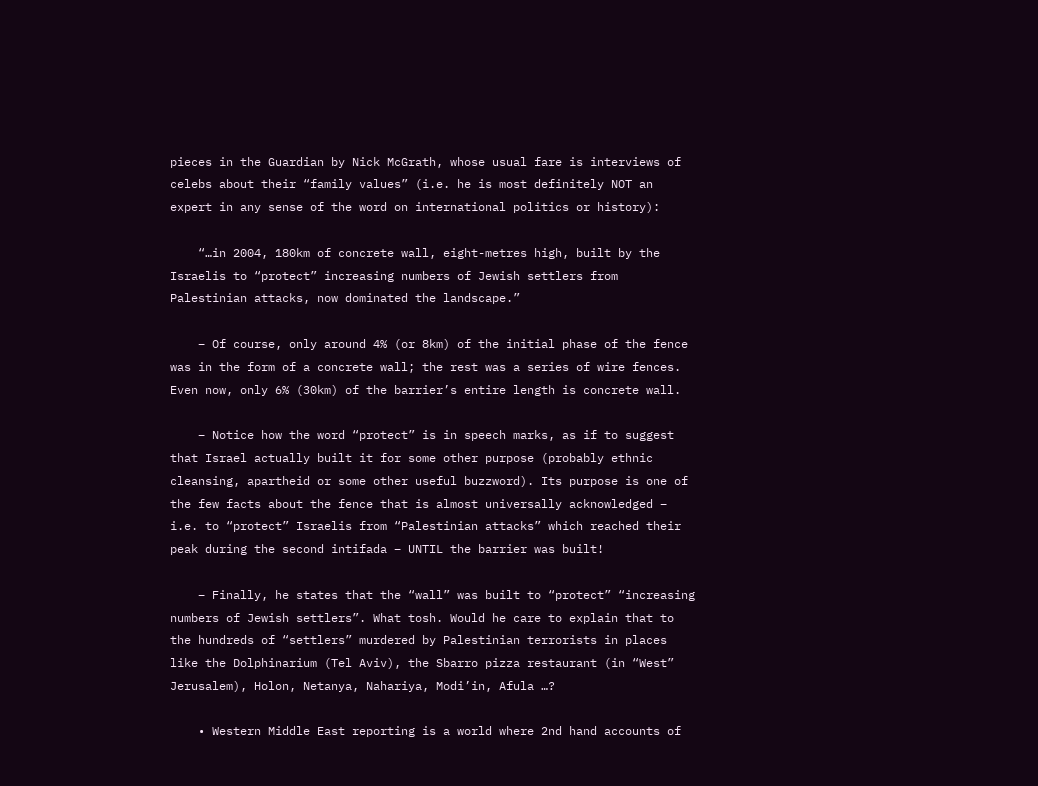pieces in the Guardian by Nick McGrath, whose usual fare is interviews of celebs about their “family values” (i.e. he is most definitely NOT an expert in any sense of the word on international politics or history):

    “…in 2004, 180km of concrete wall, eight-metres high, built by the Israelis to “protect” increasing numbers of Jewish settlers from Palestinian attacks, now dominated the landscape.”

    – Of course, only around 4% (or 8km) of the initial phase of the fence was in the form of a concrete wall; the rest was a series of wire fences. Even now, only 6% (30km) of the barrier’s entire length is concrete wall.

    – Notice how the word “protect” is in speech marks, as if to suggest that Israel actually built it for some other purpose (probably ethnic cleansing, apartheid or some other useful buzzword). Its purpose is one of the few facts about the fence that is almost universally acknowledged – i.e. to “protect” Israelis from “Palestinian attacks” which reached their peak during the second intifada – UNTIL the barrier was built!

    – Finally, he states that the “wall” was built to “protect” “increasing numbers of Jewish settlers”. What tosh. Would he care to explain that to the hundreds of “settlers” murdered by Palestinian terrorists in places like the Dolphinarium (Tel Aviv), the Sbarro pizza restaurant (in “West” Jerusalem), Holon, Netanya, Nahariya, Modi’in, Afula …?

    • Western Middle East reporting is a world where 2nd hand accounts of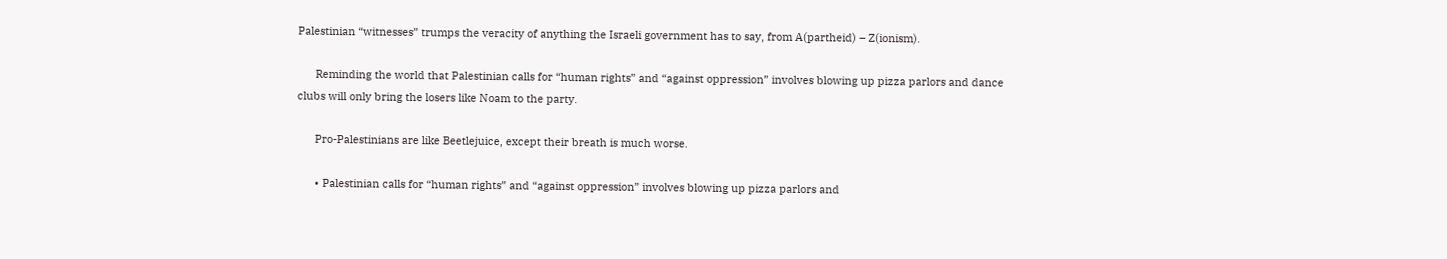Palestinian “witnesses” trumps the veracity of anything the Israeli government has to say, from A(partheid) – Z(ionism).

      Reminding the world that Palestinian calls for “human rights” and “against oppression” involves blowing up pizza parlors and dance clubs will only bring the losers like Noam to the party.

      Pro-Palestinians are like Beetlejuice, except their breath is much worse.

      • Palestinian calls for “human rights” and “against oppression” involves blowing up pizza parlors and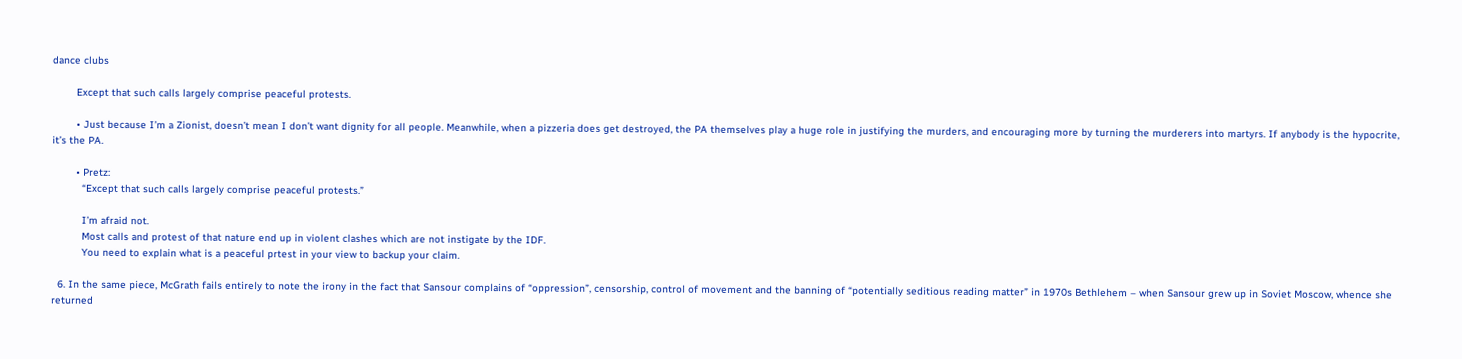dance clubs

        Except that such calls largely comprise peaceful protests.

        • Just because I’m a Zionist, doesn’t mean I don’t want dignity for all people. Meanwhile, when a pizzeria does get destroyed, the PA themselves play a huge role in justifying the murders, and encouraging more by turning the murderers into martyrs. If anybody is the hypocrite, it’s the PA.

        • Pretz:
          “Except that such calls largely comprise peaceful protests.”

          I’m afraid not.
          Most calls and protest of that nature end up in violent clashes which are not instigate by the IDF.
          You need to explain what is a peaceful prtest in your view to backup your claim.

  6. In the same piece, McGrath fails entirely to note the irony in the fact that Sansour complains of “oppression”, censorship, control of movement and the banning of “potentially seditious reading matter” in 1970s Bethlehem – when Sansour grew up in Soviet Moscow, whence she returned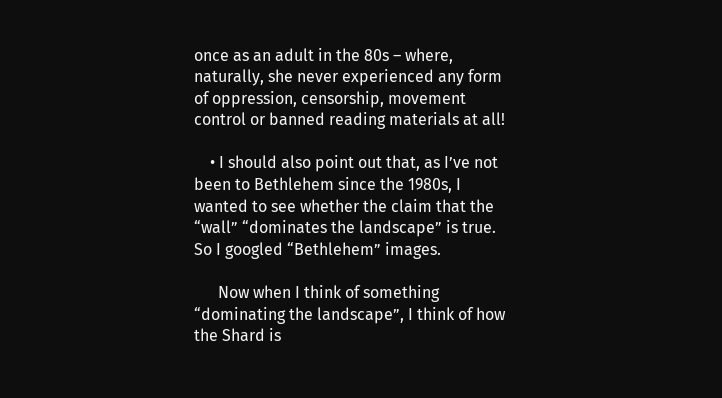once as an adult in the 80s – where, naturally, she never experienced any form of oppression, censorship, movement control or banned reading materials at all!

    • I should also point out that, as I’ve not been to Bethlehem since the 1980s, I wanted to see whether the claim that the “wall” “dominates the landscape” is true. So I googled “Bethlehem” images.

      Now when I think of something “dominating the landscape”, I think of how the Shard is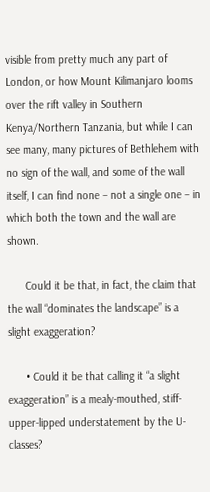visible from pretty much any part of London, or how Mount Kilimanjaro looms over the rift valley in Southern Kenya/Northern Tanzania, but while I can see many, many pictures of Bethlehem with no sign of the wall, and some of the wall itself, I can find none – not a single one – in which both the town and the wall are shown.

      Could it be that, in fact, the claim that the wall “dominates the landscape” is a slight exaggeration?

      • Could it be that calling it “a slight exaggeration” is a mealy-mouthed, stiff-upper-lipped understatement by the U-classes?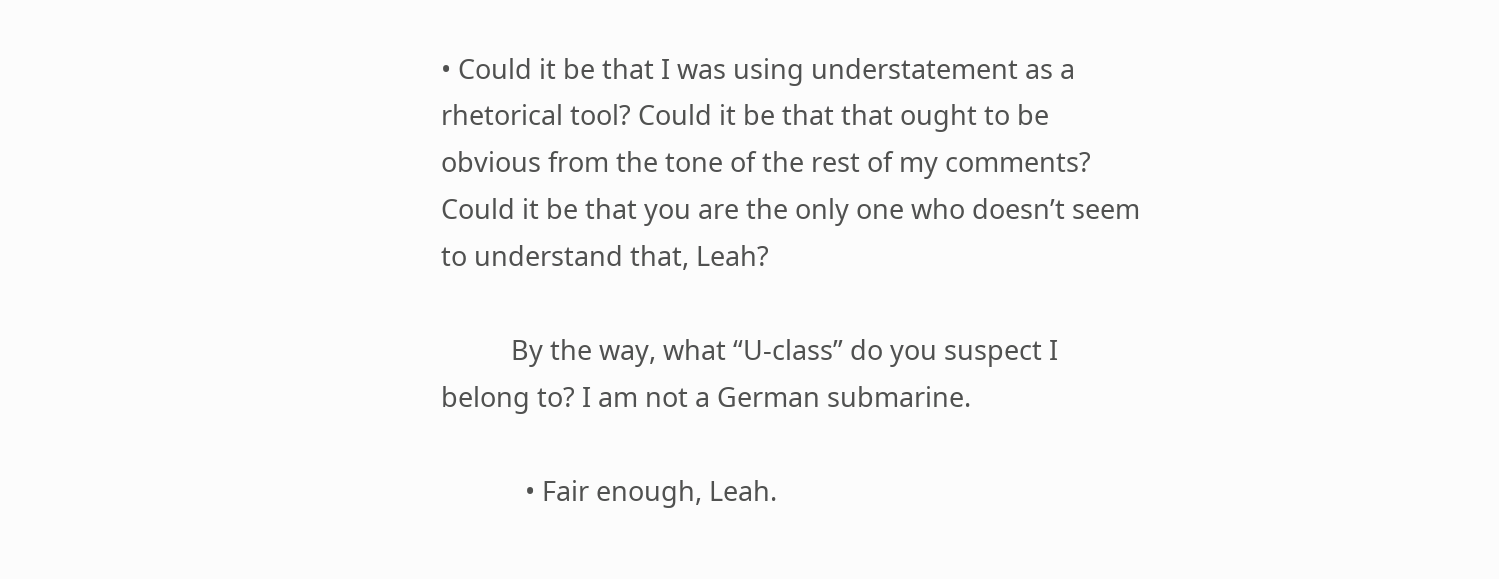• Could it be that I was using understatement as a rhetorical tool? Could it be that that ought to be obvious from the tone of the rest of my comments? Could it be that you are the only one who doesn’t seem to understand that, Leah?

          By the way, what “U-class” do you suspect I belong to? I am not a German submarine.

            • Fair enough, Leah.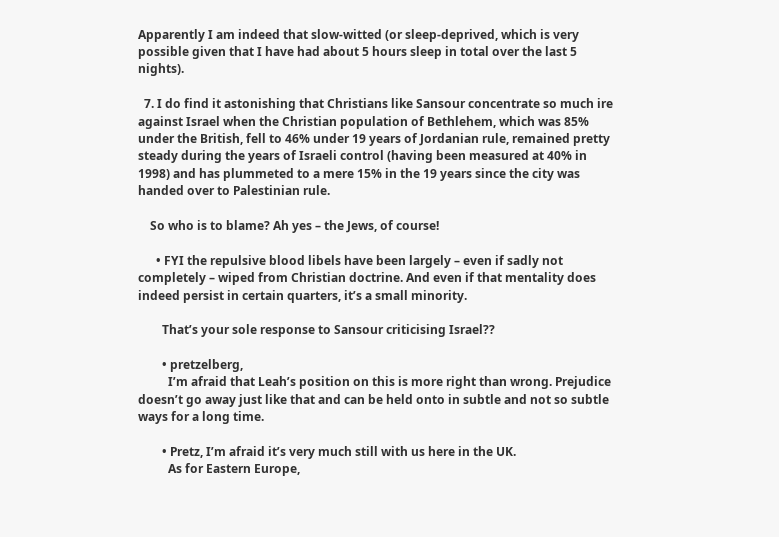Apparently I am indeed that slow-witted (or sleep-deprived, which is very possible given that I have had about 5 hours sleep in total over the last 5 nights).

  7. I do find it astonishing that Christians like Sansour concentrate so much ire against Israel when the Christian population of Bethlehem, which was 85% under the British, fell to 46% under 19 years of Jordanian rule, remained pretty steady during the years of Israeli control (having been measured at 40% in 1998) and has plummeted to a mere 15% in the 19 years since the city was handed over to Palestinian rule.

    So who is to blame? Ah yes – the Jews, of course!

      • FYI the repulsive blood libels have been largely – even if sadly not completely – wiped from Christian doctrine. And even if that mentality does indeed persist in certain quarters, it’s a small minority.

        That’s your sole response to Sansour criticising Israel??

        • pretzelberg,
          I’m afraid that Leah’s position on this is more right than wrong. Prejudice doesn’t go away just like that and can be held onto in subtle and not so subtle ways for a long time.

        • Pretz, I’m afraid it’s very much still with us here in the UK.
          As for Eastern Europe,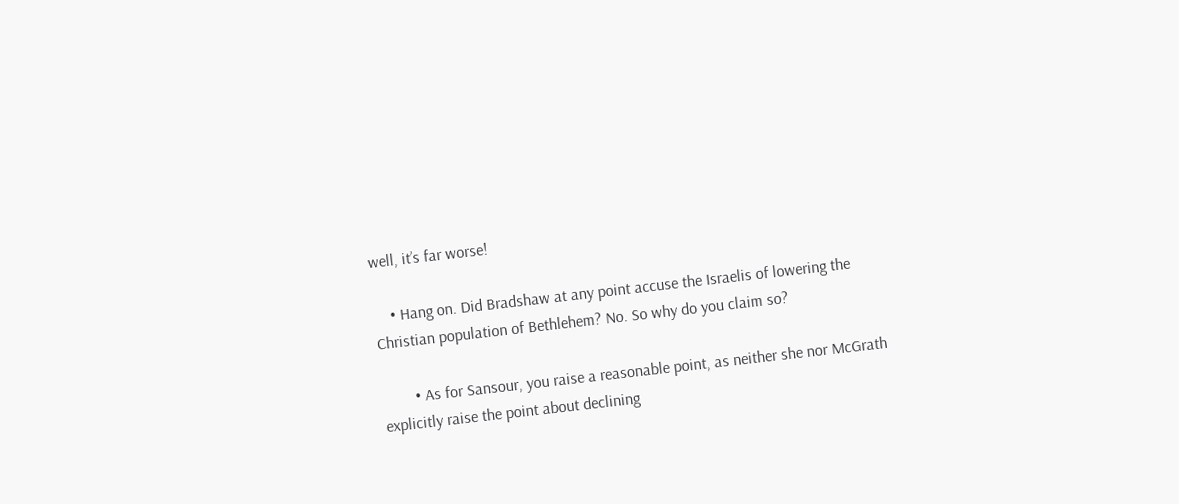well, it’s far worse!

    • Hang on. Did Bradshaw at any point accuse the Israelis of lowering the Christian population of Bethlehem? No. So why do you claim so?

        • As for Sansour, you raise a reasonable point, as neither she nor McGrath explicitly raise the point about declining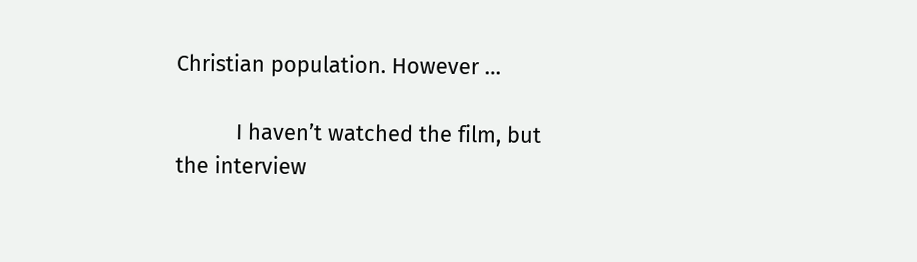Christian population. However …

          I haven’t watched the film, but the interview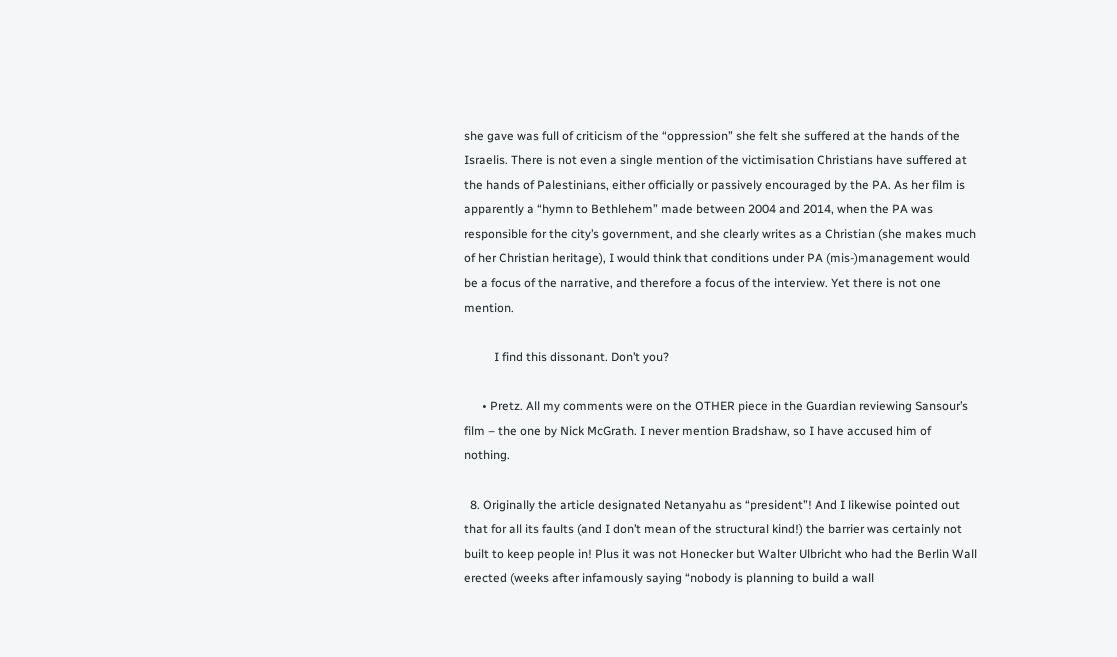she gave was full of criticism of the “oppression” she felt she suffered at the hands of the Israelis. There is not even a single mention of the victimisation Christians have suffered at the hands of Palestinians, either officially or passively encouraged by the PA. As her film is apparently a “hymn to Bethlehem” made between 2004 and 2014, when the PA was responsible for the city’s government, and she clearly writes as a Christian (she makes much of her Christian heritage), I would think that conditions under PA (mis-)management would be a focus of the narrative, and therefore a focus of the interview. Yet there is not one mention.

          I find this dissonant. Don’t you?

      • Pretz. All my comments were on the OTHER piece in the Guardian reviewing Sansour’s film – the one by Nick McGrath. I never mention Bradshaw, so I have accused him of nothing.

  8. Originally the article designated Netanyahu as “president”! And I likewise pointed out that for all its faults (and I don’t mean of the structural kind!) the barrier was certainly not built to keep people in! Plus it was not Honecker but Walter Ulbricht who had the Berlin Wall erected (weeks after infamously saying “nobody is planning to build a wall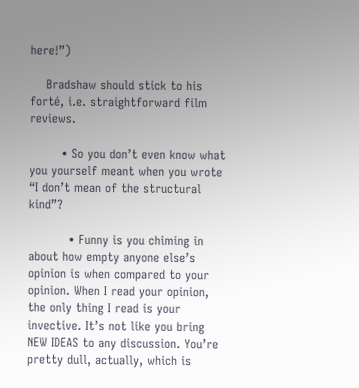here!”)

    Bradshaw should stick to his forté, i.e. straightforward film reviews.

        • So you don’t even know what you yourself meant when you wrote “I don’t mean of the structural kind”?

          • Funny is you chiming in about how empty anyone else’s opinion is when compared to your opinion. When I read your opinion, the only thing I read is your invective. It’s not like you bring NEW IDEAS to any discussion. You’re pretty dull, actually, which is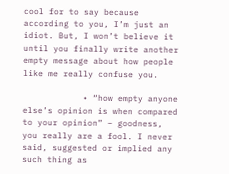cool for to say because according to you, I’m just an idiot. But, I won’t believe it until you finally write another empty message about how people like me really confuse you.

            • “how empty anyone else’s opinion is when compared to your opinion” – goodness, you really are a fool. I never said, suggested or implied any such thing as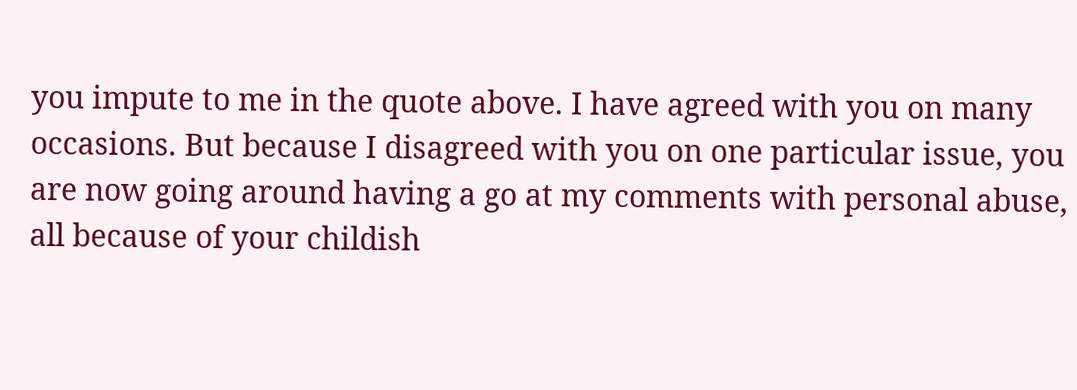you impute to me in the quote above. I have agreed with you on many occasions. But because I disagreed with you on one particular issue, you are now going around having a go at my comments with personal abuse, all because of your childish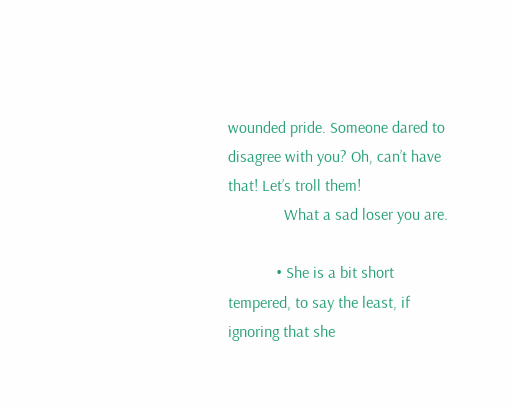wounded pride. Someone dared to disagree with you? Oh, can’t have that! Let’s troll them!
              What a sad loser you are.

            • She is a bit short tempered, to say the least, if ignoring that she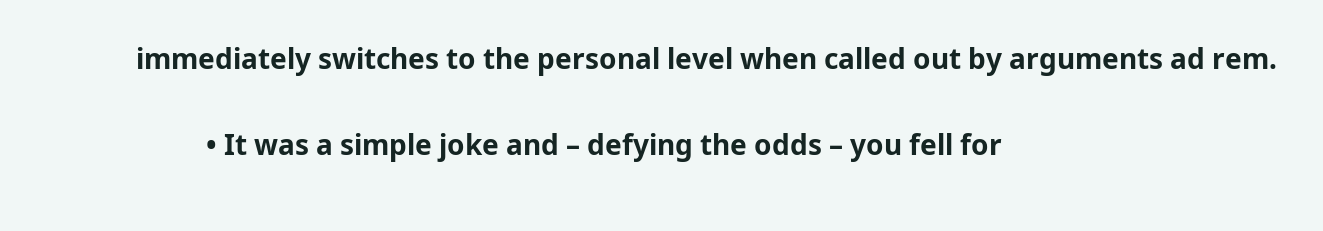immediately switches to the personal level when called out by arguments ad rem.

          • It was a simple joke and – defying the odds – you fell for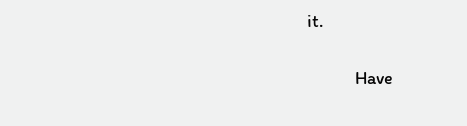it.

            Have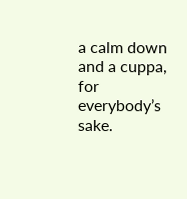a calm down and a cuppa, for everybody’s sake.